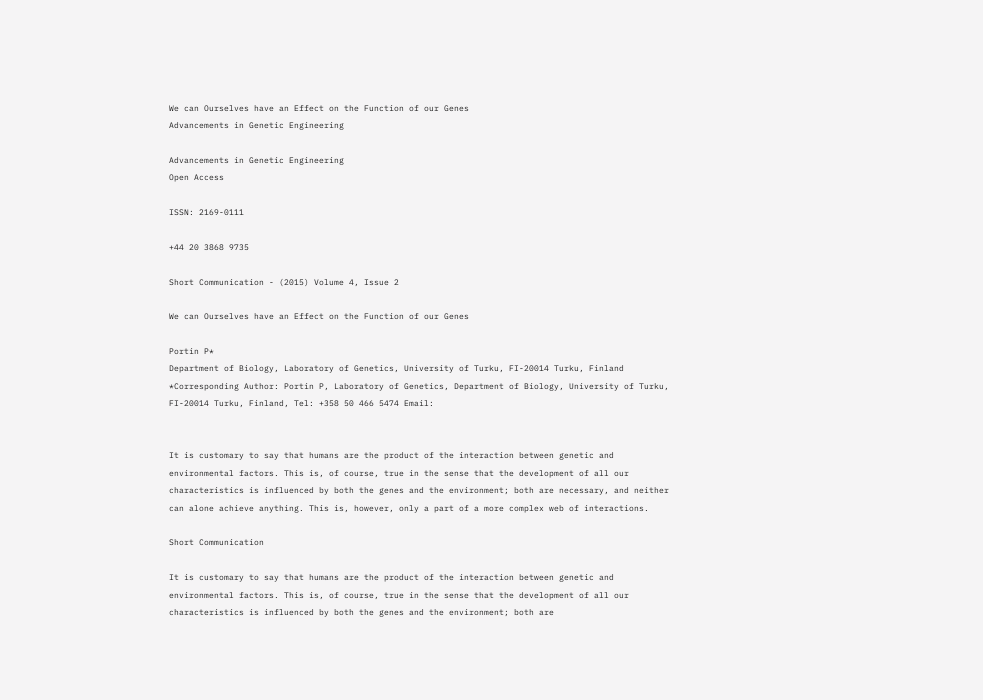We can Ourselves have an Effect on the Function of our Genes
Advancements in Genetic Engineering

Advancements in Genetic Engineering
Open Access

ISSN: 2169-0111

+44 20 3868 9735

Short Communication - (2015) Volume 4, Issue 2

We can Ourselves have an Effect on the Function of our Genes

Portin P*
Department of Biology, Laboratory of Genetics, University of Turku, FI-20014 Turku, Finland
*Corresponding Author: Portin P, Laboratory of Genetics, Department of Biology, University of Turku, FI-20014 Turku, Finland, Tel: +358 50 466 5474 Email:


It is customary to say that humans are the product of the interaction between genetic and environmental factors. This is, of course, true in the sense that the development of all our characteristics is influenced by both the genes and the environment; both are necessary, and neither can alone achieve anything. This is, however, only a part of a more complex web of interactions.

Short Communication

It is customary to say that humans are the product of the interaction between genetic and environmental factors. This is, of course, true in the sense that the development of all our characteristics is influenced by both the genes and the environment; both are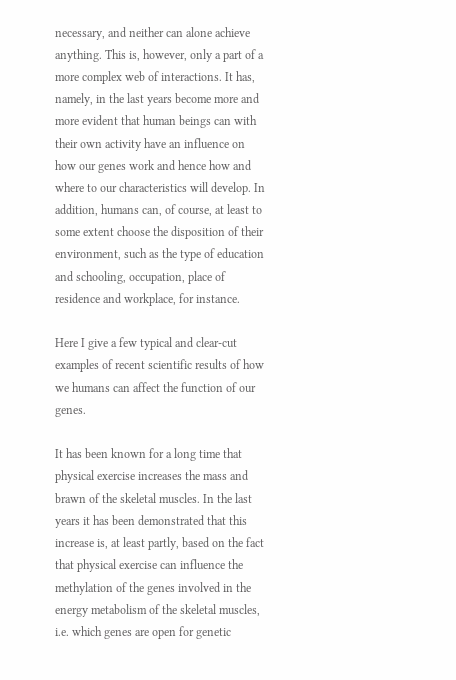necessary, and neither can alone achieve anything. This is, however, only a part of a more complex web of interactions. It has, namely, in the last years become more and more evident that human beings can with their own activity have an influence on how our genes work and hence how and where to our characteristics will develop. In addition, humans can, of course, at least to some extent choose the disposition of their environment, such as the type of education and schooling, occupation, place of residence and workplace, for instance.

Here I give a few typical and clear-cut examples of recent scientific results of how we humans can affect the function of our genes.

It has been known for a long time that physical exercise increases the mass and brawn of the skeletal muscles. In the last years it has been demonstrated that this increase is, at least partly, based on the fact that physical exercise can influence the methylation of the genes involved in the energy metabolism of the skeletal muscles, i.e. which genes are open for genetic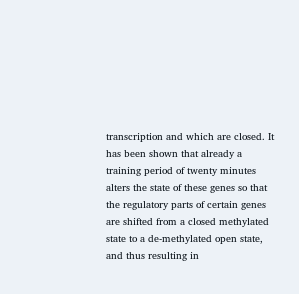transcription and which are closed. It has been shown that already a training period of twenty minutes alters the state of these genes so that the regulatory parts of certain genes are shifted from a closed methylated state to a de-methylated open state, and thus resulting in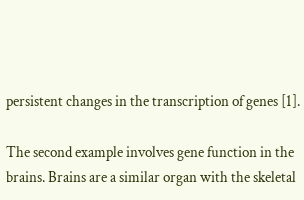persistent changes in the transcription of genes [1].

The second example involves gene function in the brains. Brains are a similar organ with the skeletal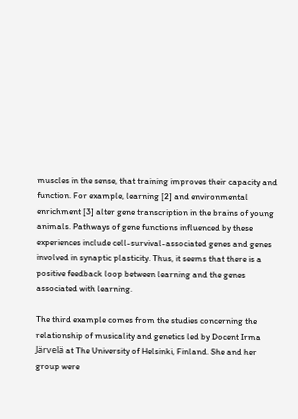muscles in the sense, that training improves their capacity and function. For example, learning [2] and environmental enrichment [3] alter gene transcription in the brains of young animals. Pathways of gene functions influenced by these experiences include cell-survival-associated genes and genes involved in synaptic plasticity. Thus, it seems that there is a positive feedback loop between learning and the genes associated with learning.

The third example comes from the studies concerning the relationship of musicality and genetics led by Docent Irma Järvelä at The University of Helsinki, Finland. She and her group were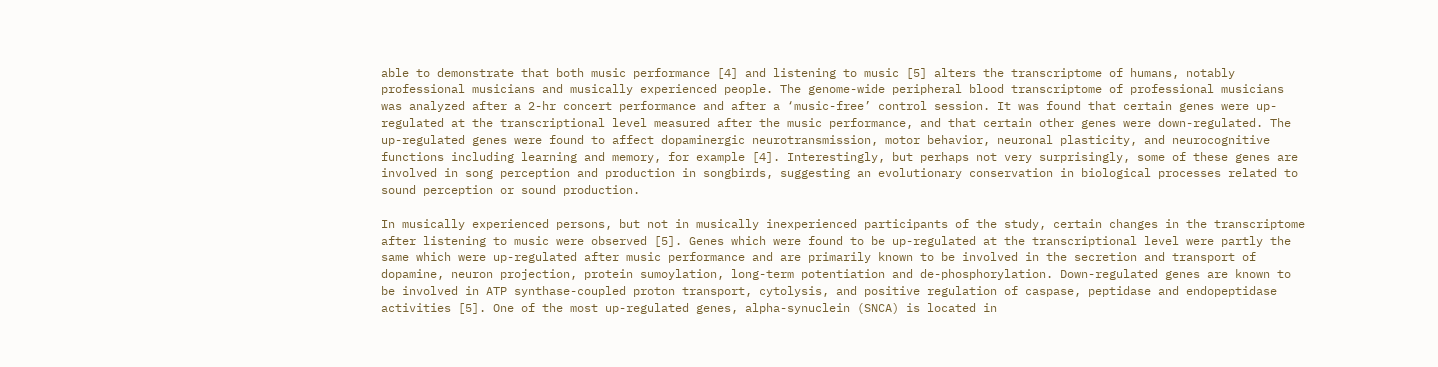able to demonstrate that both music performance [4] and listening to music [5] alters the transcriptome of humans, notably professional musicians and musically experienced people. The genome-wide peripheral blood transcriptome of professional musicians was analyzed after a 2-hr concert performance and after a ‘music-free’ control session. It was found that certain genes were up-regulated at the transcriptional level measured after the music performance, and that certain other genes were down-regulated. The up-regulated genes were found to affect dopaminergic neurotransmission, motor behavior, neuronal plasticity, and neurocognitive functions including learning and memory, for example [4]. Interestingly, but perhaps not very surprisingly, some of these genes are involved in song perception and production in songbirds, suggesting an evolutionary conservation in biological processes related to sound perception or sound production.

In musically experienced persons, but not in musically inexperienced participants of the study, certain changes in the transcriptome after listening to music were observed [5]. Genes which were found to be up-regulated at the transcriptional level were partly the same which were up-regulated after music performance and are primarily known to be involved in the secretion and transport of dopamine, neuron projection, protein sumoylation, long-term potentiation and de-phosphorylation. Down-regulated genes are known to be involved in ATP synthase-coupled proton transport, cytolysis, and positive regulation of caspase, peptidase and endopeptidase activities [5]. One of the most up-regulated genes, alpha-synuclein (SNCA) is located in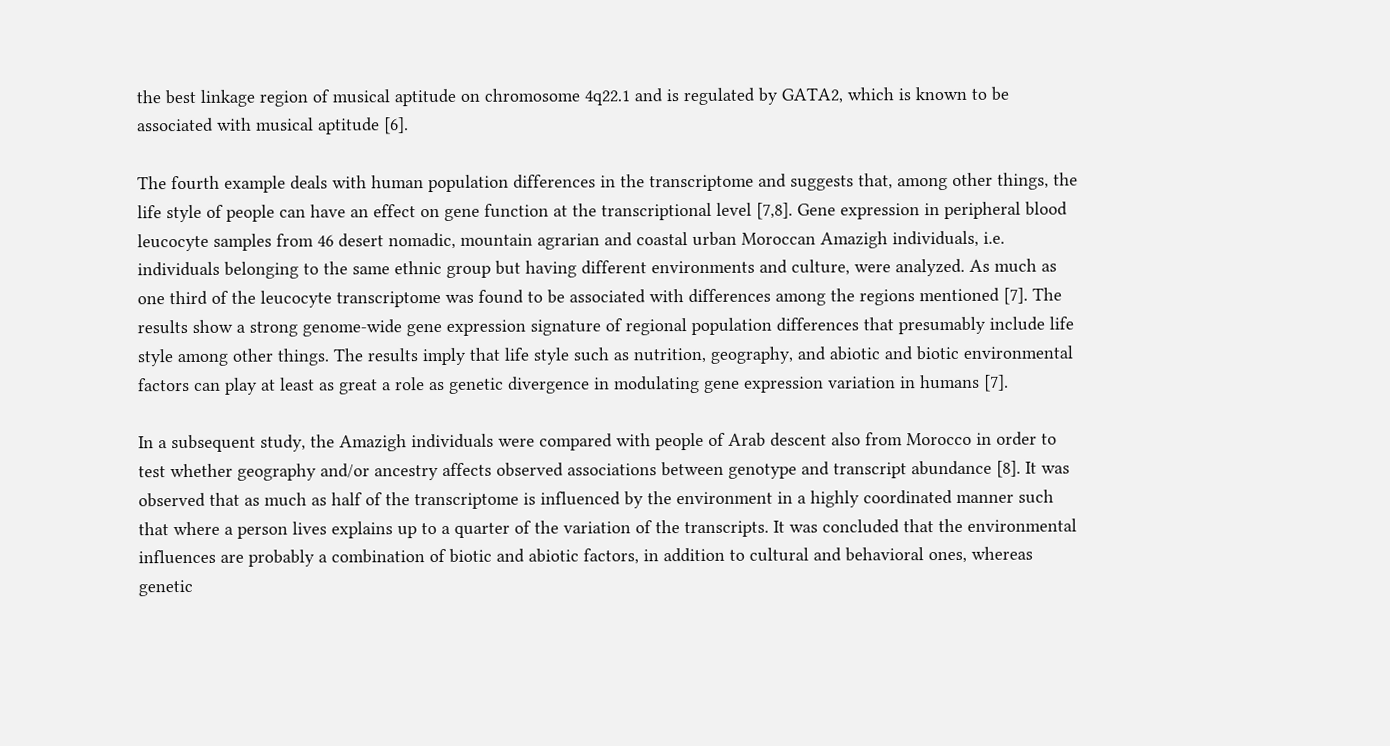the best linkage region of musical aptitude on chromosome 4q22.1 and is regulated by GATA2, which is known to be associated with musical aptitude [6].

The fourth example deals with human population differences in the transcriptome and suggests that, among other things, the life style of people can have an effect on gene function at the transcriptional level [7,8]. Gene expression in peripheral blood leucocyte samples from 46 desert nomadic, mountain agrarian and coastal urban Moroccan Amazigh individuals, i.e. individuals belonging to the same ethnic group but having different environments and culture, were analyzed. As much as one third of the leucocyte transcriptome was found to be associated with differences among the regions mentioned [7]. The results show a strong genome-wide gene expression signature of regional population differences that presumably include life style among other things. The results imply that life style such as nutrition, geography, and abiotic and biotic environmental factors can play at least as great a role as genetic divergence in modulating gene expression variation in humans [7].

In a subsequent study, the Amazigh individuals were compared with people of Arab descent also from Morocco in order to test whether geography and/or ancestry affects observed associations between genotype and transcript abundance [8]. It was observed that as much as half of the transcriptome is influenced by the environment in a highly coordinated manner such that where a person lives explains up to a quarter of the variation of the transcripts. It was concluded that the environmental influences are probably a combination of biotic and abiotic factors, in addition to cultural and behavioral ones, whereas genetic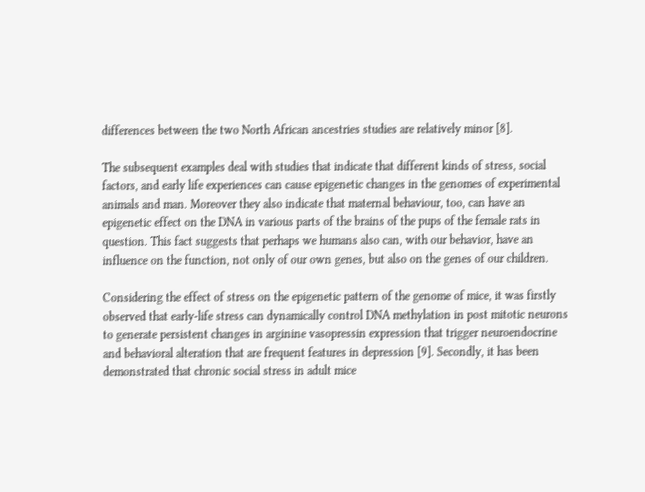differences between the two North African ancestries studies are relatively minor [8].

The subsequent examples deal with studies that indicate that different kinds of stress, social factors, and early life experiences can cause epigenetic changes in the genomes of experimental animals and man. Moreover they also indicate that maternal behaviour, too, can have an epigenetic effect on the DNA in various parts of the brains of the pups of the female rats in question. This fact suggests that perhaps we humans also can, with our behavior, have an influence on the function, not only of our own genes, but also on the genes of our children.

Considering the effect of stress on the epigenetic pattern of the genome of mice, it was firstly observed that early-life stress can dynamically control DNA methylation in post mitotic neurons to generate persistent changes in arginine vasopressin expression that trigger neuroendocrine and behavioral alteration that are frequent features in depression [9]. Secondly, it has been demonstrated that chronic social stress in adult mice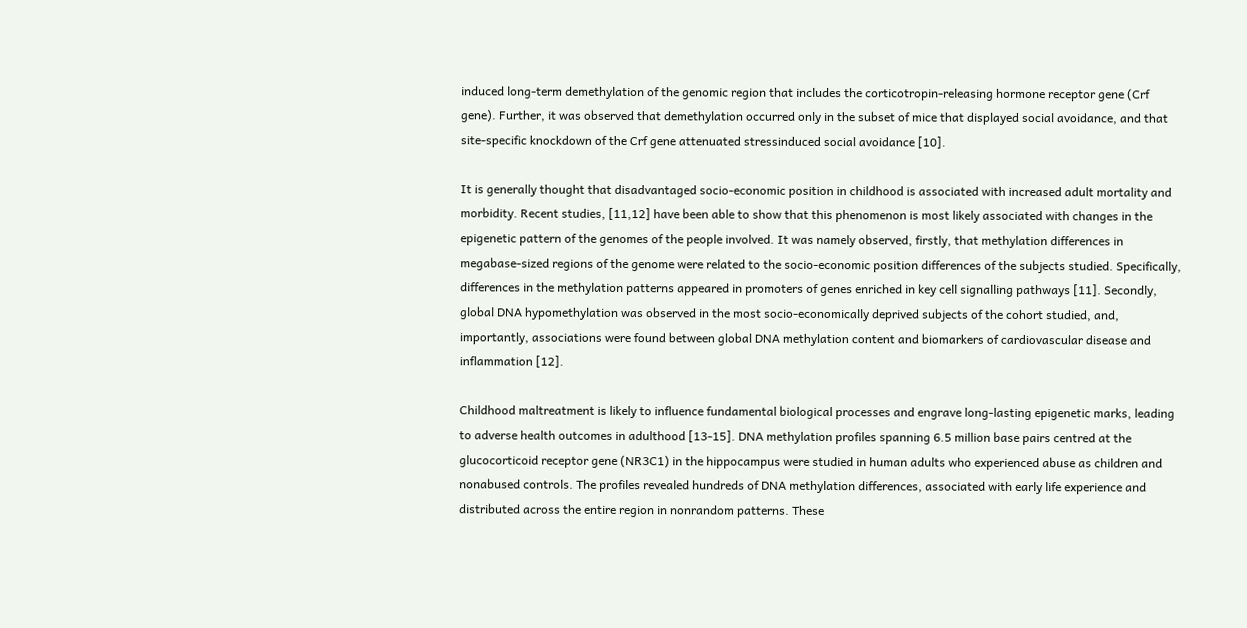induced long-term demethylation of the genomic region that includes the corticotropin-releasing hormone receptor gene (Crf gene). Further, it was observed that demethylation occurred only in the subset of mice that displayed social avoidance, and that site-specific knockdown of the Crf gene attenuated stressinduced social avoidance [10].

It is generally thought that disadvantaged socio-economic position in childhood is associated with increased adult mortality and morbidity. Recent studies, [11,12] have been able to show that this phenomenon is most likely associated with changes in the epigenetic pattern of the genomes of the people involved. It was namely observed, firstly, that methylation differences in megabase-sized regions of the genome were related to the socio-economic position differences of the subjects studied. Specifically, differences in the methylation patterns appeared in promoters of genes enriched in key cell signalling pathways [11]. Secondly, global DNA hypomethylation was observed in the most socio-economically deprived subjects of the cohort studied, and, importantly, associations were found between global DNA methylation content and biomarkers of cardiovascular disease and inflammation [12].

Childhood maltreatment is likely to influence fundamental biological processes and engrave long-lasting epigenetic marks, leading to adverse health outcomes in adulthood [13-15]. DNA methylation profiles spanning 6.5 million base pairs centred at the glucocorticoid receptor gene (NR3C1) in the hippocampus were studied in human adults who experienced abuse as children and nonabused controls. The profiles revealed hundreds of DNA methylation differences, associated with early life experience and distributed across the entire region in nonrandom patterns. These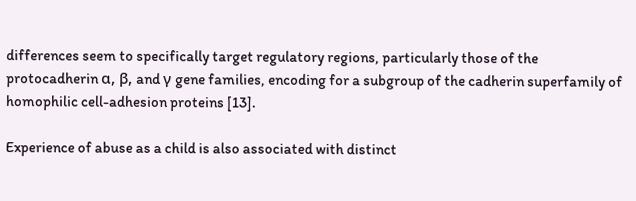differences seem to specifically target regulatory regions, particularly those of the protocadherin α, β, and γ gene families, encoding for a subgroup of the cadherin superfamily of homophilic cell-adhesion proteins [13].

Experience of abuse as a child is also associated with distinct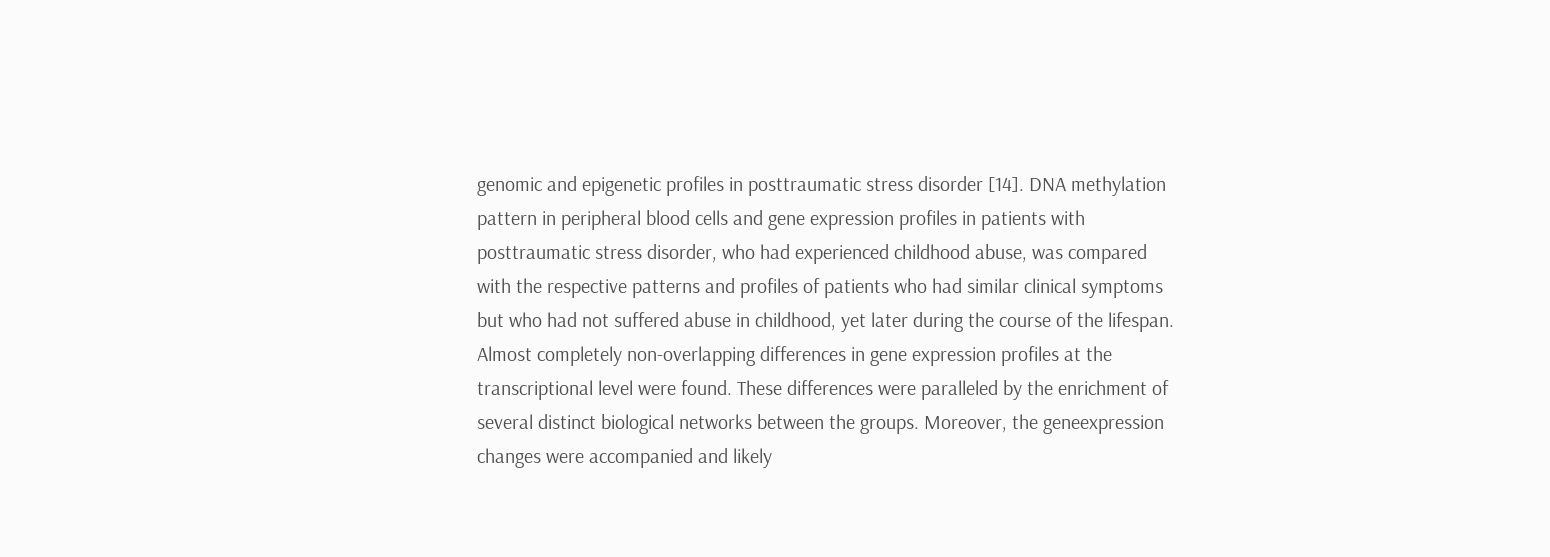genomic and epigenetic profiles in posttraumatic stress disorder [14]. DNA methylation pattern in peripheral blood cells and gene expression profiles in patients with posttraumatic stress disorder, who had experienced childhood abuse, was compared with the respective patterns and profiles of patients who had similar clinical symptoms but who had not suffered abuse in childhood, yet later during the course of the lifespan. Almost completely non-overlapping differences in gene expression profiles at the transcriptional level were found. These differences were paralleled by the enrichment of several distinct biological networks between the groups. Moreover, the geneexpression changes were accompanied and likely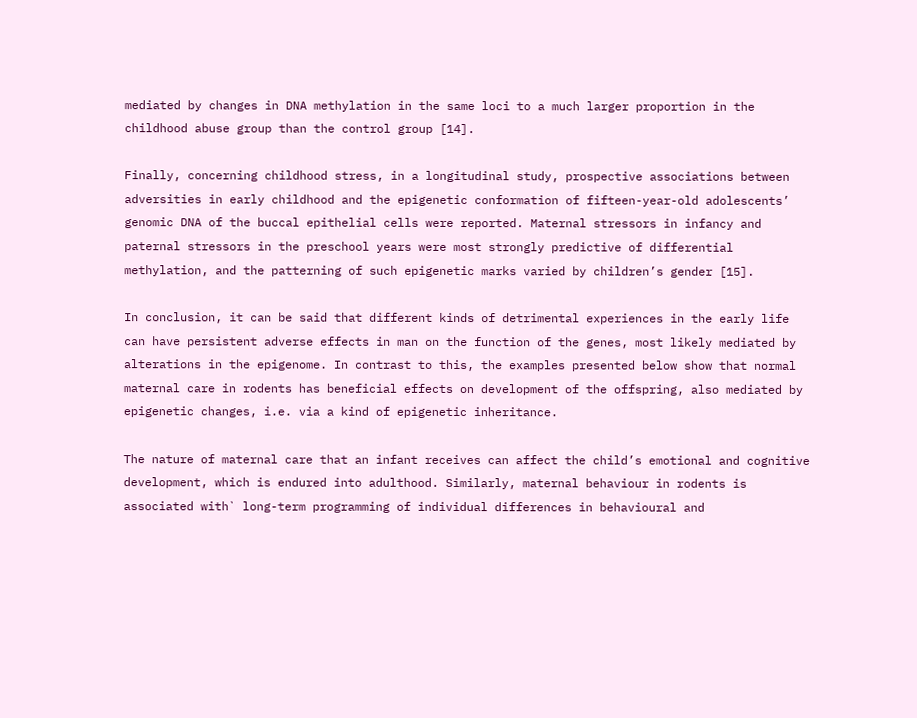mediated by changes in DNA methylation in the same loci to a much larger proportion in the childhood abuse group than the control group [14].

Finally, concerning childhood stress, in a longitudinal study, prospective associations between adversities in early childhood and the epigenetic conformation of fifteen-year-old adolescents’ genomic DNA of the buccal epithelial cells were reported. Maternal stressors in infancy and paternal stressors in the preschool years were most strongly predictive of differential methylation, and the patterning of such epigenetic marks varied by children’s gender [15].

In conclusion, it can be said that different kinds of detrimental experiences in the early life can have persistent adverse effects in man on the function of the genes, most likely mediated by alterations in the epigenome. In contrast to this, the examples presented below show that normal maternal care in rodents has beneficial effects on development of the offspring, also mediated by epigenetic changes, i.e. via a kind of epigenetic inheritance.

The nature of maternal care that an infant receives can affect the child’s emotional and cognitive development, which is endured into adulthood. Similarly, maternal behaviour in rodents is associated with` long-term programming of individual differences in behavioural and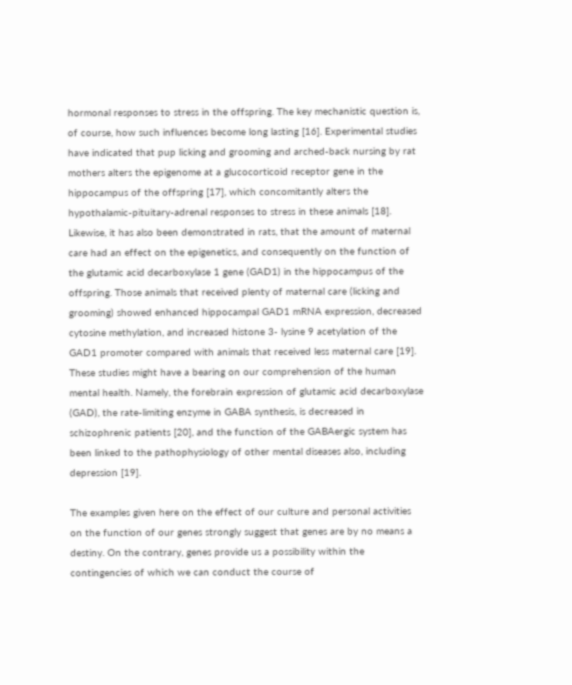hormonal responses to stress in the offspring. The key mechanistic question is, of course, how such influences become long lasting [16]. Experimental studies have indicated that pup licking and grooming and arched-back nursing by rat mothers alters the epigenome at a glucocorticoid receptor gene in the hippocampus of the offspring [17], which concomitantly alters the hypothalamic-pituitary-adrenal responses to stress in these animals [18]. Likewise, it has also been demonstrated in rats, that the amount of maternal care had an effect on the epigenetics, and consequently on the function of the glutamic acid decarboxylase 1 gene (GAD1) in the hippocampus of the offspring. Those animals that received plenty of maternal care (licking and grooming) showed enhanced hippocampal GAD1 mRNA expression, decreased cytosine methylation, and increased histone 3- lysine 9 acetylation of the GAD1 promoter compared with animals that received less maternal care [19]. These studies might have a bearing on our comprehension of the human mental health. Namely, the forebrain expression of glutamic acid decarboxylase (GAD), the rate-limiting enzyme in GABA synthesis, is decreased in schizophrenic patients [20], and the function of the GABAergic system has been linked to the pathophysiology of other mental diseases also, including depression [19].

The examples given here on the effect of our culture and personal activities on the function of our genes strongly suggest that genes are by no means a destiny. On the contrary, genes provide us a possibility within the contingencies of which we can conduct the course of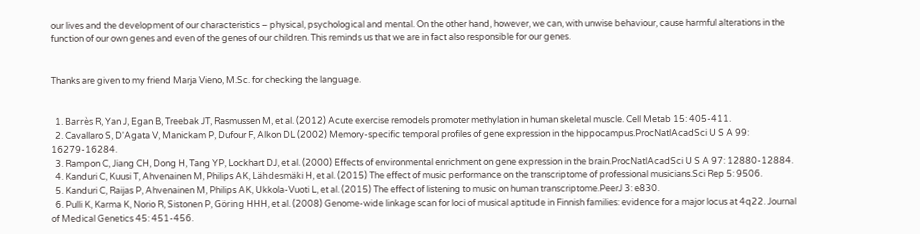our lives and the development of our characteristics – physical, psychological and mental. On the other hand, however, we can, with unwise behaviour, cause harmful alterations in the function of our own genes and even of the genes of our children. This reminds us that we are in fact also responsible for our genes.


Thanks are given to my friend Marja Vieno, M.Sc. for checking the language.


  1. Barrès R, Yan J, Egan B, Treebak JT, Rasmussen M, et al. (2012) Acute exercise remodels promoter methylation in human skeletal muscle. Cell Metab 15: 405-411.
  2. Cavallaro S, D'Agata V, Manickam P, Dufour F, Alkon DL (2002) Memory-specific temporal profiles of gene expression in the hippocampus.ProcNatlAcadSci U S A 99: 16279-16284.
  3. Rampon C, Jiang CH, Dong H, Tang YP, Lockhart DJ, et al. (2000) Effects of environmental enrichment on gene expression in the brain.ProcNatlAcadSci U S A 97: 12880-12884.
  4. Kanduri C, Kuusi T, Ahvenainen M, Philips AK, Lähdesmäki H, et al. (2015) The effect of music performance on the transcriptome of professional musicians.Sci Rep 5: 9506.
  5. Kanduri C, Raijas P, Ahvenainen M, Philips AK, Ukkola-Vuoti L, et al. (2015) The effect of listening to music on human transcriptome.PeerJ 3: e830.
  6. Pulli K, Karma K, Norio R, Sistonen P, Göring HHH, et al. (2008) Genome-wide linkage scan for loci of musical aptitude in Finnish families: evidence for a major locus at 4q22. Journal of Medical Genetics 45: 451-456.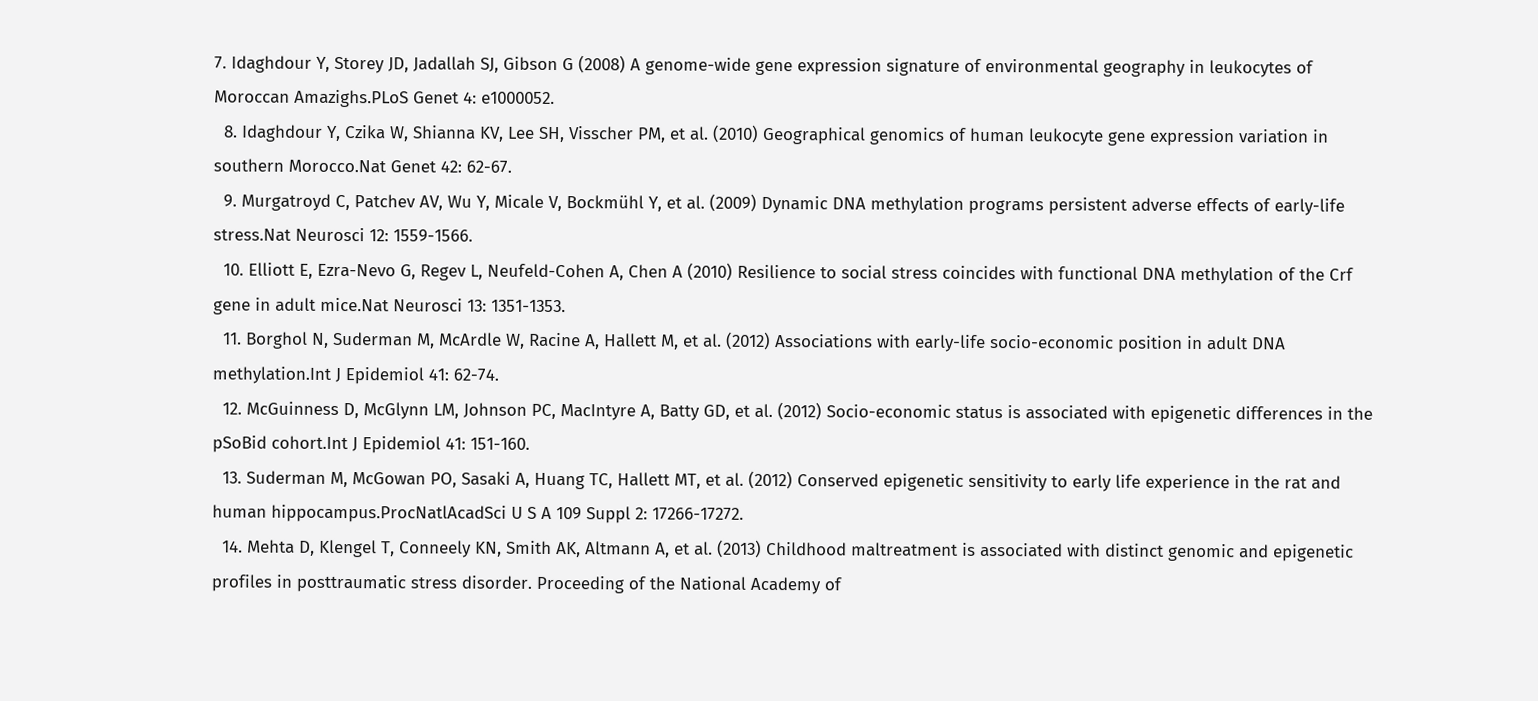7. Idaghdour Y, Storey JD, Jadallah SJ, Gibson G (2008) A genome-wide gene expression signature of environmental geography in leukocytes of Moroccan Amazighs.PLoS Genet 4: e1000052.
  8. Idaghdour Y, Czika W, Shianna KV, Lee SH, Visscher PM, et al. (2010) Geographical genomics of human leukocyte gene expression variation in southern Morocco.Nat Genet 42: 62-67.
  9. Murgatroyd C, Patchev AV, Wu Y, Micale V, Bockmühl Y, et al. (2009) Dynamic DNA methylation programs persistent adverse effects of early-life stress.Nat Neurosci 12: 1559-1566.
  10. Elliott E, Ezra-Nevo G, Regev L, Neufeld-Cohen A, Chen A (2010) Resilience to social stress coincides with functional DNA methylation of the Crf gene in adult mice.Nat Neurosci 13: 1351-1353.
  11. Borghol N, Suderman M, McArdle W, Racine A, Hallett M, et al. (2012) Associations with early-life socio-economic position in adult DNA methylation.Int J Epidemiol 41: 62-74.
  12. McGuinness D, McGlynn LM, Johnson PC, MacIntyre A, Batty GD, et al. (2012) Socio-economic status is associated with epigenetic differences in the pSoBid cohort.Int J Epidemiol 41: 151-160.
  13. Suderman M, McGowan PO, Sasaki A, Huang TC, Hallett MT, et al. (2012) Conserved epigenetic sensitivity to early life experience in the rat and human hippocampus.ProcNatlAcadSci U S A 109 Suppl 2: 17266-17272.
  14. Mehta D, Klengel T, Conneely KN, Smith AK, Altmann A, et al. (2013) Childhood maltreatment is associated with distinct genomic and epigenetic profiles in posttraumatic stress disorder. Proceeding of the National Academy of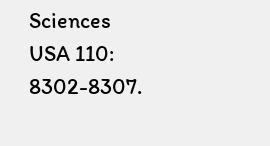Sciences USA 110: 8302-8307.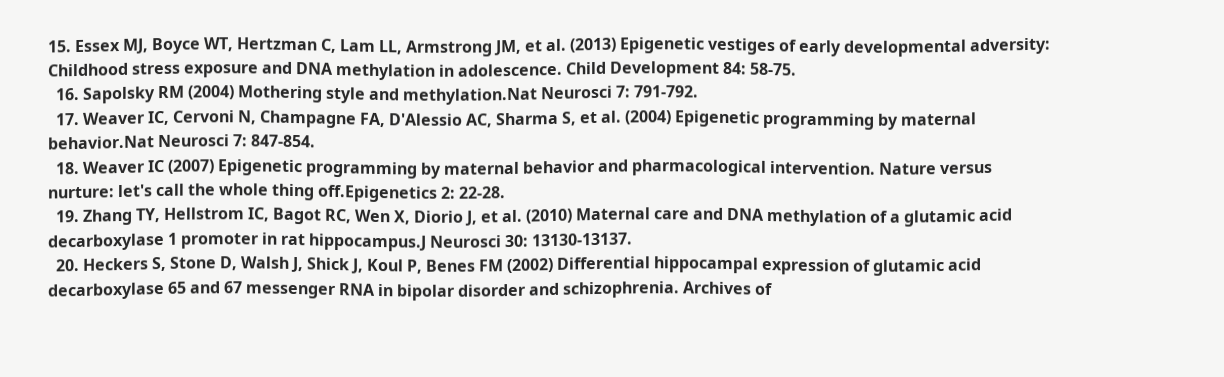15. Essex MJ, Boyce WT, Hertzman C, Lam LL, Armstrong JM, et al. (2013) Epigenetic vestiges of early developmental adversity: Childhood stress exposure and DNA methylation in adolescence. Child Development 84: 58-75.
  16. Sapolsky RM (2004) Mothering style and methylation.Nat Neurosci 7: 791-792.
  17. Weaver IC, Cervoni N, Champagne FA, D'Alessio AC, Sharma S, et al. (2004) Epigenetic programming by maternal behavior.Nat Neurosci 7: 847-854.
  18. Weaver IC (2007) Epigenetic programming by maternal behavior and pharmacological intervention. Nature versus nurture: let's call the whole thing off.Epigenetics 2: 22-28.
  19. Zhang TY, Hellstrom IC, Bagot RC, Wen X, Diorio J, et al. (2010) Maternal care and DNA methylation of a glutamic acid decarboxylase 1 promoter in rat hippocampus.J Neurosci 30: 13130-13137.
  20. Heckers S, Stone D, Walsh J, Shick J, Koul P, Benes FM (2002) Differential hippocampal expression of glutamic acid decarboxylase 65 and 67 messenger RNA in bipolar disorder and schizophrenia. Archives of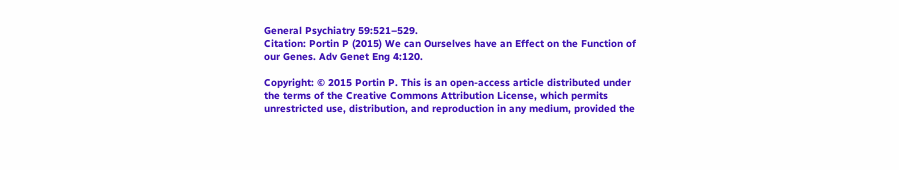General Psychiatry 59:521–529.
Citation: Portin P (2015) We can Ourselves have an Effect on the Function of our Genes. Adv Genet Eng 4:120.

Copyright: © 2015 Portin P. This is an open-access article distributed under the terms of the Creative Commons Attribution License, which permits unrestricted use, distribution, and reproduction in any medium, provided the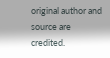original author and source are credited.